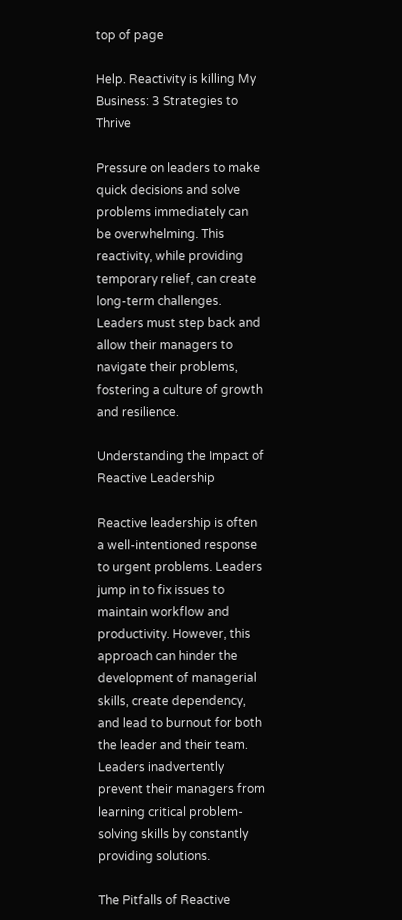top of page

Help. Reactivity is killing My Business: 3 Strategies to Thrive

Pressure on leaders to make quick decisions and solve problems immediately can be overwhelming. This reactivity, while providing temporary relief, can create long-term challenges. Leaders must step back and allow their managers to navigate their problems, fostering a culture of growth and resilience.

Understanding the Impact of Reactive Leadership

Reactive leadership is often a well-intentioned response to urgent problems. Leaders jump in to fix issues to maintain workflow and productivity. However, this approach can hinder the development of managerial skills, create dependency, and lead to burnout for both the leader and their team. Leaders inadvertently prevent their managers from learning critical problem-solving skills by constantly providing solutions.

The Pitfalls of Reactive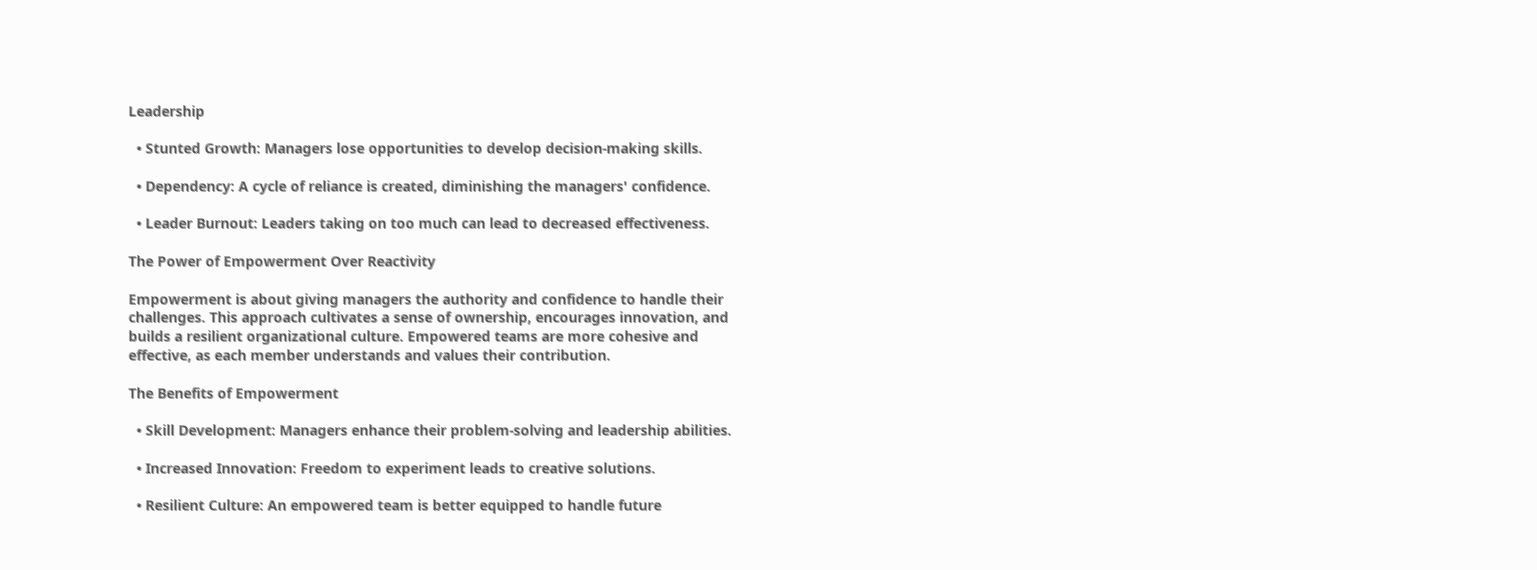Leadership

  • Stunted Growth: Managers lose opportunities to develop decision-making skills.

  • Dependency: A cycle of reliance is created, diminishing the managers' confidence.

  • Leader Burnout: Leaders taking on too much can lead to decreased effectiveness.

The Power of Empowerment Over Reactivity

Empowerment is about giving managers the authority and confidence to handle their challenges. This approach cultivates a sense of ownership, encourages innovation, and builds a resilient organizational culture. Empowered teams are more cohesive and effective, as each member understands and values their contribution.

The Benefits of Empowerment

  • Skill Development: Managers enhance their problem-solving and leadership abilities.

  • Increased Innovation: Freedom to experiment leads to creative solutions.

  • Resilient Culture: An empowered team is better equipped to handle future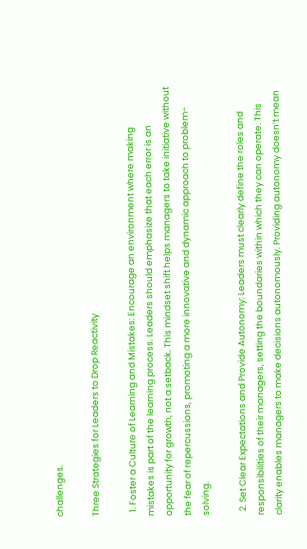challenges.

Three Strategies for Leaders to Drop Reactivity

  1. Foster a Culture of Learning and Mistakes: Encourage an environment where making mistakes is part of the learning process. Leaders should emphasize that each error is an opportunity for growth, not a setback. This mindset shift helps managers to take initiative without the fear of repercussions, promoting a more innovative and dynamic approach to problem-solving.

  2. Set Clear Expectations and Provide Autonomy: Leaders must clearly define the roles and responsibilities of their managers, setting the boundaries within which they can operate. This clarity enables managers to make decisions autonomously. Providing autonomy doesn’t mean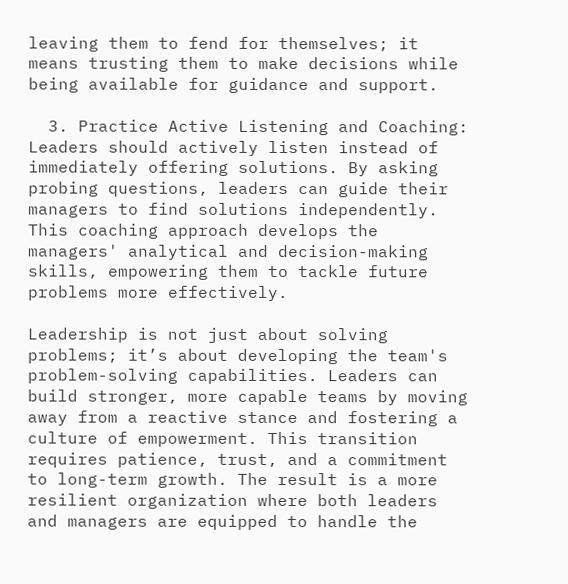leaving them to fend for themselves; it means trusting them to make decisions while being available for guidance and support.

  3. Practice Active Listening and Coaching: Leaders should actively listen instead of immediately offering solutions. By asking probing questions, leaders can guide their managers to find solutions independently. This coaching approach develops the managers' analytical and decision-making skills, empowering them to tackle future problems more effectively.

Leadership is not just about solving problems; it’s about developing the team's problem-solving capabilities. Leaders can build stronger, more capable teams by moving away from a reactive stance and fostering a culture of empowerment. This transition requires patience, trust, and a commitment to long-term growth. The result is a more resilient organization where both leaders and managers are equipped to handle the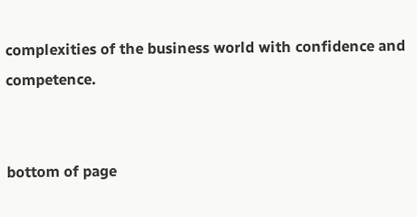complexities of the business world with confidence and competence.


bottom of page